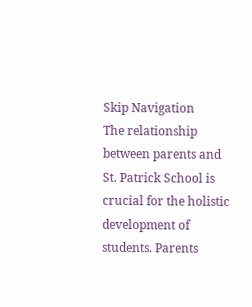Skip Navigation
The relationship between parents and St. Patrick School is crucial for the holistic development of students. Parents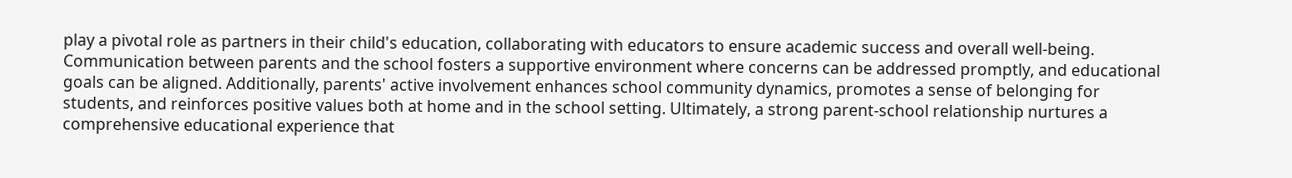play a pivotal role as partners in their child's education, collaborating with educators to ensure academic success and overall well-being. Communication between parents and the school fosters a supportive environment where concerns can be addressed promptly, and educational goals can be aligned. Additionally, parents' active involvement enhances school community dynamics, promotes a sense of belonging for students, and reinforces positive values both at home and in the school setting. Ultimately, a strong parent-school relationship nurtures a comprehensive educational experience that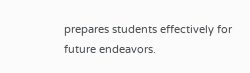prepares students effectively for future endeavors.